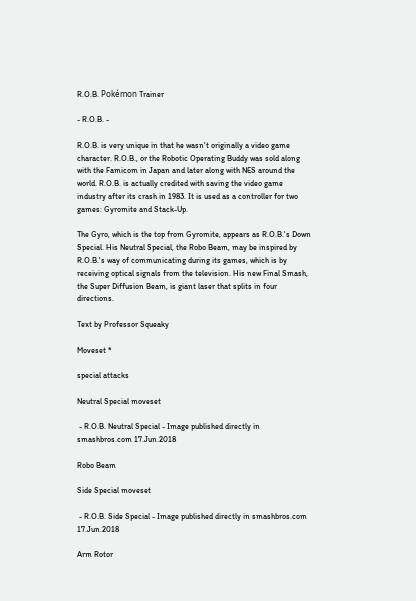R.O.B. Pokémon Trainer

- R.O.B. -

R.O.B. is very unique in that he wasn't originally a video game character. R.O.B., or the Robotic Operating Buddy was sold along with the Famicom in Japan and later along with NES around the world. R.O.B. is actually credited with saving the video game industry after its crash in 1983. It is used as a controller for two games: Gyromite and Stack-Up.

The Gyro, which is the top from Gyromite, appears as R.O.B.'s Down Special. His Neutral Special, the Robo Beam, may be inspired by R.O.B.'s way of communicating during its games, which is by receiving optical signals from the television. His new Final Smash, the Super Diffusion Beam, is giant laser that splits in four directions.

Text by Professor Squeaky

Moveset *

special attacks

Neutral Special moveset

 - R.O.B. Neutral Special - Image published directly in smashbros.com 17.Jun.2018

Robo Beam

Side Special moveset

 - R.O.B. Side Special - Image published directly in smashbros.com 17.Jun.2018

Arm Rotor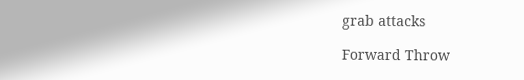grab attacks

Forward Throw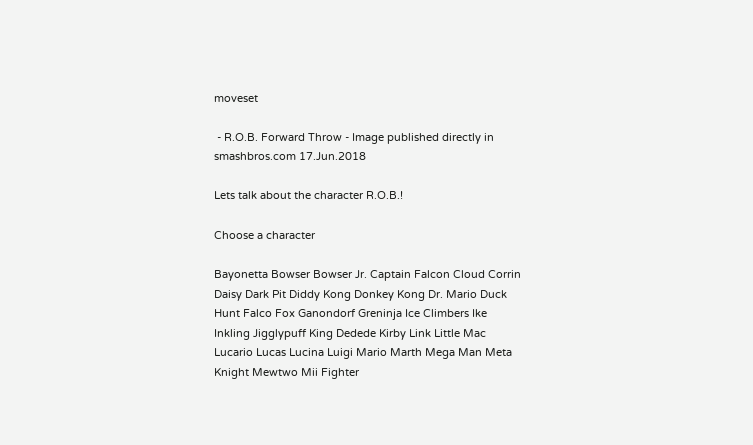moveset

 - R.O.B. Forward Throw - Image published directly in smashbros.com 17.Jun.2018

Lets talk about the character R.O.B.!

Choose a character

Bayonetta Bowser Bowser Jr. Captain Falcon Cloud Corrin Daisy Dark Pit Diddy Kong Donkey Kong Dr. Mario Duck Hunt Falco Fox Ganondorf Greninja Ice Climbers Ike Inkling Jigglypuff King Dedede Kirby Link Little Mac Lucario Lucas Lucina Luigi Mario Marth Mega Man Meta Knight Mewtwo Mii Fighter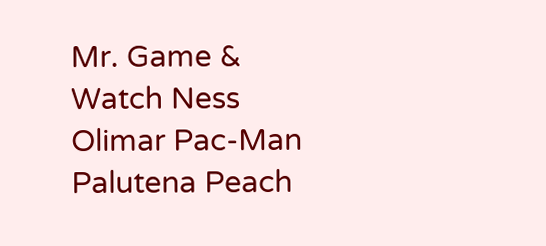Mr. Game & Watch Ness Olimar Pac-Man Palutena Peach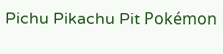Pichu Pikachu Pit Pokémon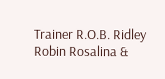Trainer R.O.B. Ridley Robin Rosalina &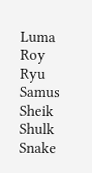Luma Roy Ryu Samus Sheik Shulk Snake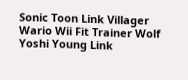Sonic Toon Link Villager Wario Wii Fit Trainer Wolf Yoshi Young Link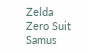Zelda
Zero Suit Samus